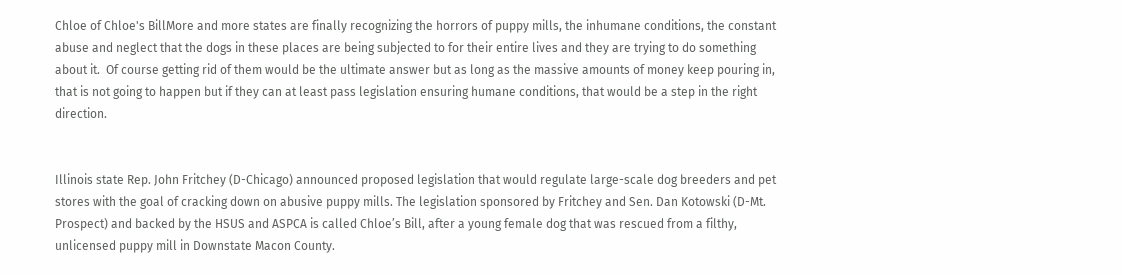Chloe of Chloe's BillMore and more states are finally recognizing the horrors of puppy mills, the inhumane conditions, the constant abuse and neglect that the dogs in these places are being subjected to for their entire lives and they are trying to do something about it.  Of course getting rid of them would be the ultimate answer but as long as the massive amounts of money keep pouring in, that is not going to happen but if they can at least pass legislation ensuring humane conditions, that would be a step in the right direction.


Illinois state Rep. John Fritchey (D-Chicago) announced proposed legislation that would regulate large-scale dog breeders and pet stores with the goal of cracking down on abusive puppy mills. The legislation sponsored by Fritchey and Sen. Dan Kotowski (D-Mt. Prospect) and backed by the HSUS and ASPCA is called Chloe’s Bill, after a young female dog that was rescued from a filthy, unlicensed puppy mill in Downstate Macon County.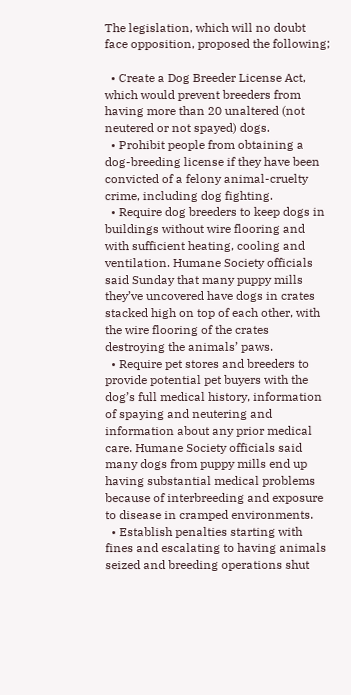The legislation, which will no doubt face opposition, proposed the following;

  • Create a Dog Breeder License Act, which would prevent breeders from having more than 20 unaltered (not neutered or not spayed) dogs.
  • Prohibit people from obtaining a dog-breeding license if they have been convicted of a felony animal-cruelty crime, including dog fighting.
  • Require dog breeders to keep dogs in buildings without wire flooring and with sufficient heating, cooling and ventilation. Humane Society officials said Sunday that many puppy mills they’ve uncovered have dogs in crates stacked high on top of each other, with the wire flooring of the crates destroying the animals’ paws.
  • Require pet stores and breeders to provide potential pet buyers with the dog’s full medical history, information of spaying and neutering and information about any prior medical care. Humane Society officials said many dogs from puppy mills end up having substantial medical problems because of interbreeding and exposure to disease in cramped environments.
  • Establish penalties starting with fines and escalating to having animals seized and breeding operations shut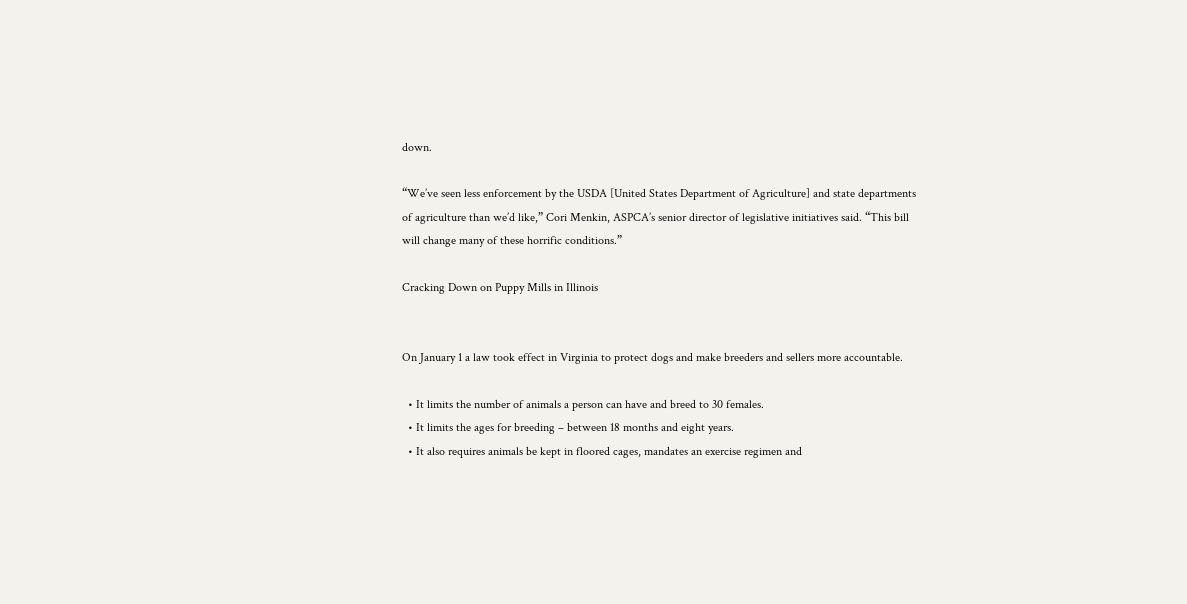down.

“We’ve seen less enforcement by the USDA [United States Department of Agriculture] and state departments of agriculture than we’d like,” Cori Menkin, ASPCA’s senior director of legislative initiatives said. “This bill will change many of these horrific conditions.”

Cracking Down on Puppy Mills in Illinois


On January 1 a law took effect in Virginia to protect dogs and make breeders and sellers more accountable.

  • It limits the number of animals a person can have and breed to 30 females.
  • It limits the ages for breeding – between 18 months and eight years.
  • It also requires animals be kept in floored cages, mandates an exercise regimen and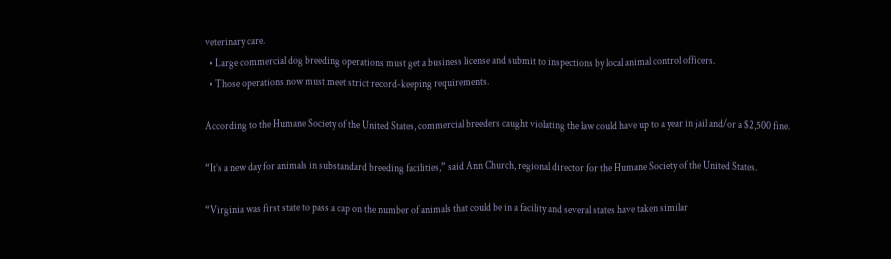veterinary care.
  • Large commercial dog breeding operations must get a business license and submit to inspections by local animal control officers.
  • Those operations now must meet strict record-keeping requirements.

According to the Humane Society of the United States, commercial breeders caught violating the law could have up to a year in jail and/or a $2,500 fine.

“It’s a new day for animals in substandard breeding facilities,” said Ann Church, regional director for the Humane Society of the United States.

“Virginia was first state to pass a cap on the number of animals that could be in a facility and several states have taken similar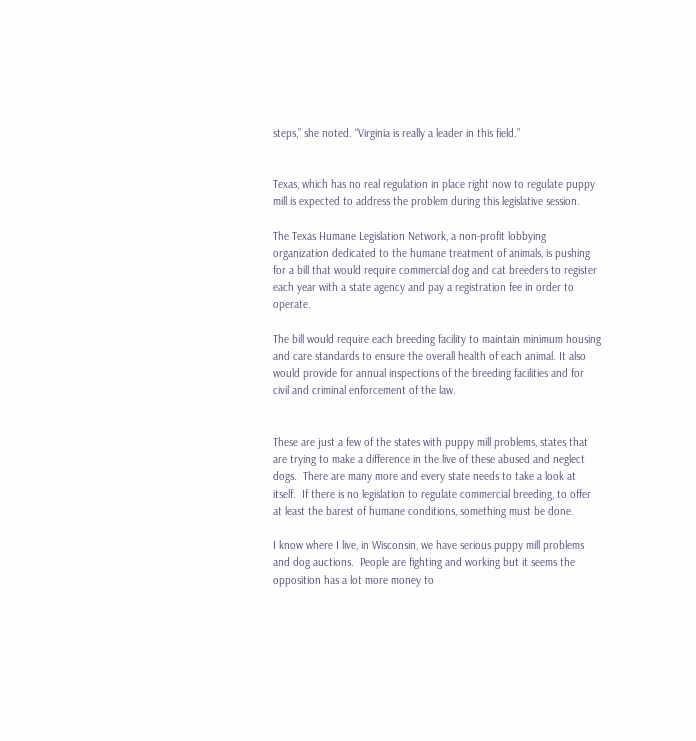steps,” she noted. “Virginia is really a leader in this field.”


Texas, which has no real regulation in place right now to regulate puppy mill is expected to address the problem during this legislative session.

The Texas Humane Legislation Network, a non-profit lobbying organization dedicated to the humane treatment of animals, is pushing for a bill that would require commercial dog and cat breeders to register each year with a state agency and pay a registration fee in order to operate.

The bill would require each breeding facility to maintain minimum housing and care standards to ensure the overall health of each animal. It also would provide for annual inspections of the breeding facilities and for civil and criminal enforcement of the law.


These are just a few of the states with puppy mill problems, states that are trying to make a difference in the live of these abused and neglect dogs.  There are many more and every state needs to take a look at itself.  If there is no legislation to regulate commercial breeding, to offer at least the barest of humane conditions, something must be done.

I know where I live, in Wisconsin, we have serious puppy mill problems and dog auctions.  People are fighting and working but it seems the opposition has a lot more money to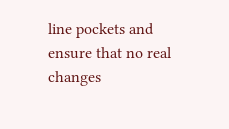line pockets and ensure that no real changes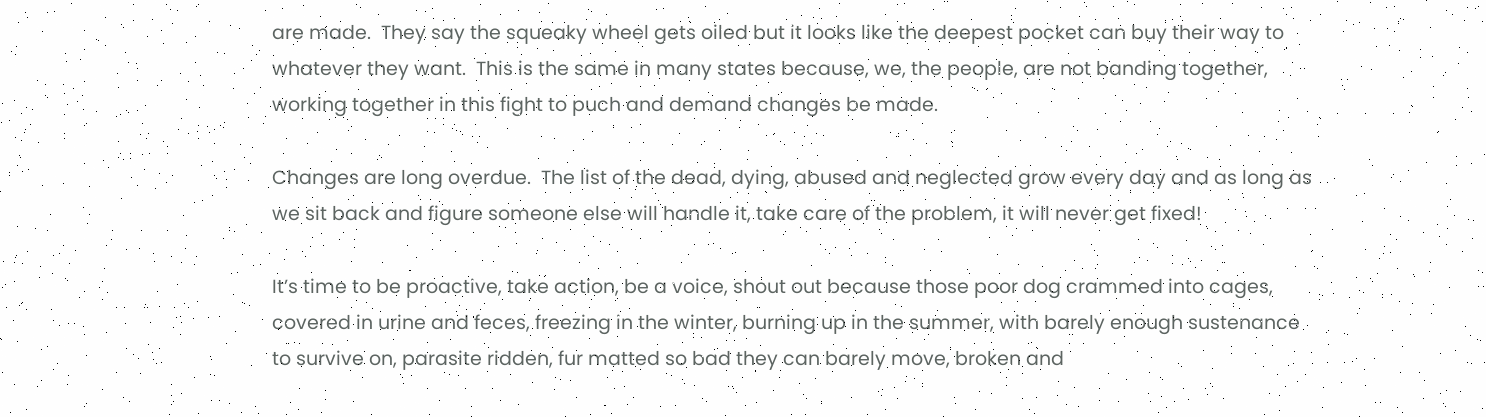are made.  They say the squeaky wheel gets oiled but it looks like the deepest pocket can buy their way to whatever they want.  This is the same in many states because, we, the people, are not banding together, working together in this fight to puch and demand changes be made.

Changes are long overdue.  The list of the dead, dying, abused and neglected grow every day and as long as we sit back and figure someone else will handle it, take care of the problem, it will never get fixed!

It’s time to be proactive, take action, be a voice, shout out because those poor dog crammed into cages, covered in urine and feces, freezing in the winter, burning up in the summer, with barely enough sustenance to survive on, parasite ridden, fur matted so bad they can barely move, broken and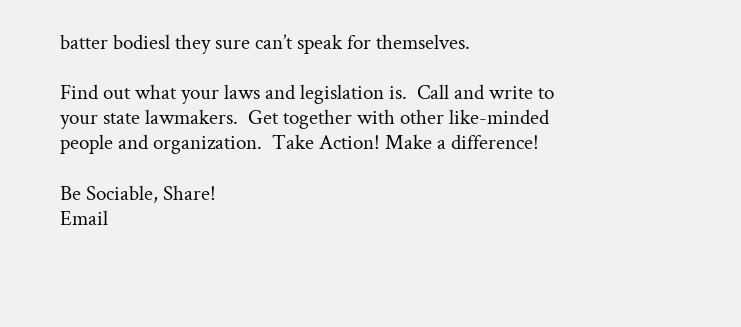batter bodiesl they sure can’t speak for themselves.

Find out what your laws and legislation is.  Call and write to your state lawmakers.  Get together with other like-minded people and organization.  Take Action! Make a difference!

Be Sociable, Share!
Email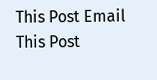This Post Email This Post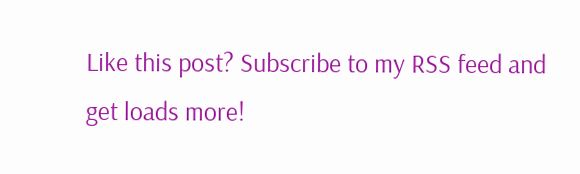Like this post? Subscribe to my RSS feed and get loads more!